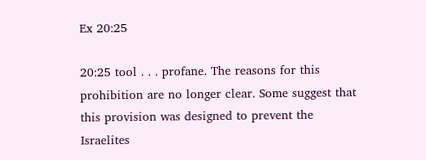Ex 20:25

20:25 tool . . . profane. The reasons for this prohibition are no longer clear. Some suggest that this provision was designed to prevent the Israelites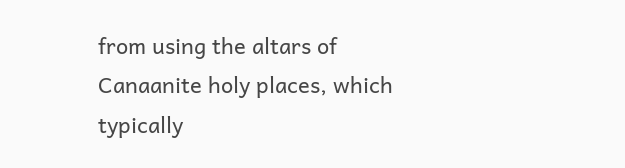from using the altars of Canaanite holy places, which typically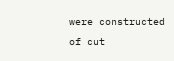were constructed of cut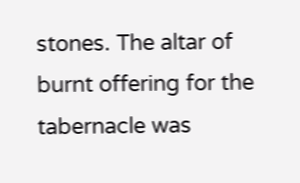stones. The altar of burnt offering for the tabernacle was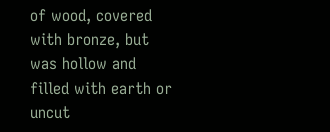of wood, covered with bronze, but was hollow and filled with earth or uncut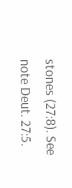stones (27:8). See note Deut. 27:5.